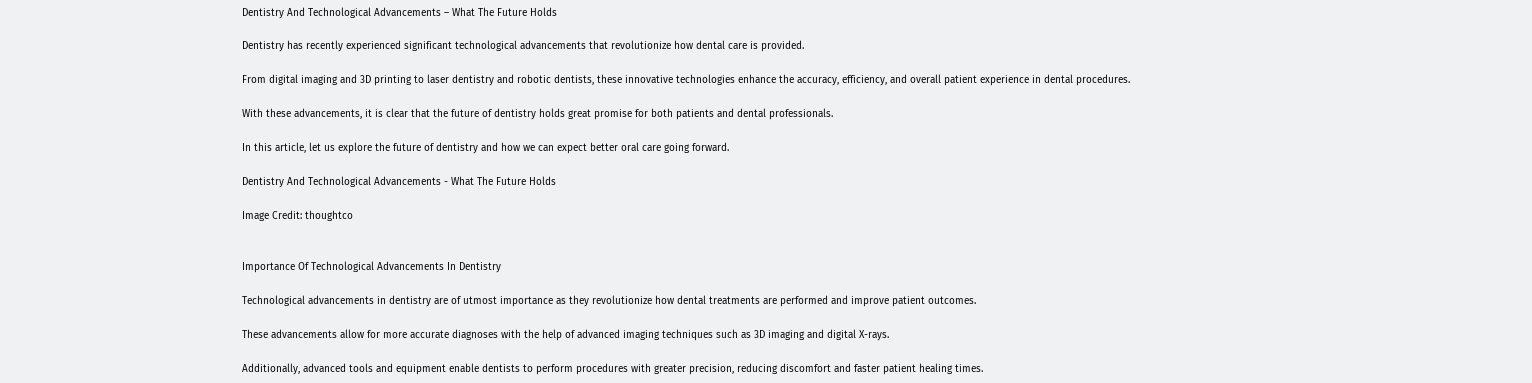Dentistry And Technological Advancements – What The Future Holds

Dentistry has recently experienced significant technological advancements that revolutionize how dental care is provided.

From digital imaging and 3D printing to laser dentistry and robotic dentists, these innovative technologies enhance the accuracy, efficiency, and overall patient experience in dental procedures.

With these advancements, it is clear that the future of dentistry holds great promise for both patients and dental professionals.

In this article, let us explore the future of dentistry and how we can expect better oral care going forward.

Dentistry And Technological Advancements - What The Future Holds

Image Credit: thoughtco


Importance Of Technological Advancements In Dentistry

Technological advancements in dentistry are of utmost importance as they revolutionize how dental treatments are performed and improve patient outcomes.

These advancements allow for more accurate diagnoses with the help of advanced imaging techniques such as 3D imaging and digital X-rays.

Additionally, advanced tools and equipment enable dentists to perform procedures with greater precision, reducing discomfort and faster patient healing times.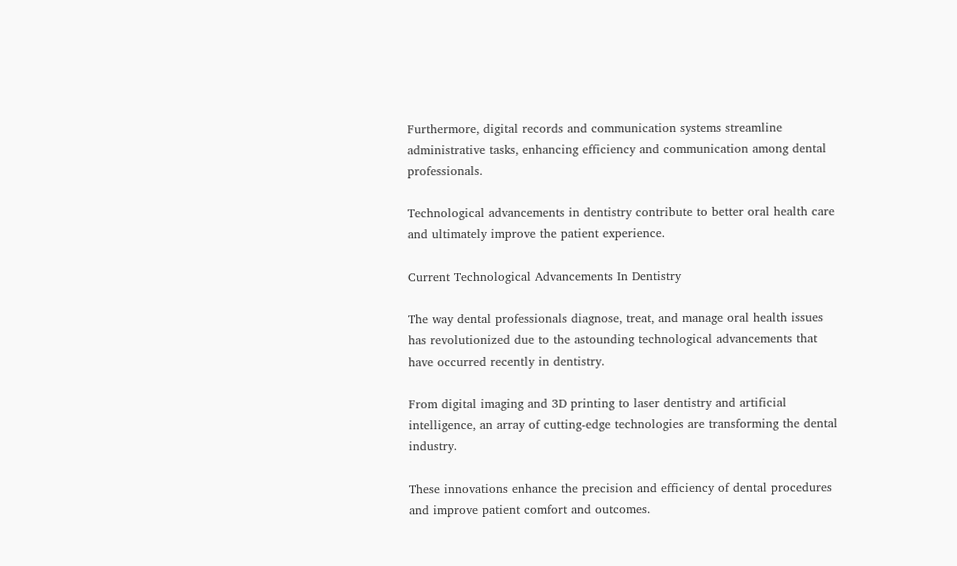Furthermore, digital records and communication systems streamline administrative tasks, enhancing efficiency and communication among dental professionals.

Technological advancements in dentistry contribute to better oral health care and ultimately improve the patient experience.

Current Technological Advancements In Dentistry

The way dental professionals diagnose, treat, and manage oral health issues has revolutionized due to the astounding technological advancements that have occurred recently in dentistry.

From digital imaging and 3D printing to laser dentistry and artificial intelligence, an array of cutting-edge technologies are transforming the dental industry.

These innovations enhance the precision and efficiency of dental procedures and improve patient comfort and outcomes.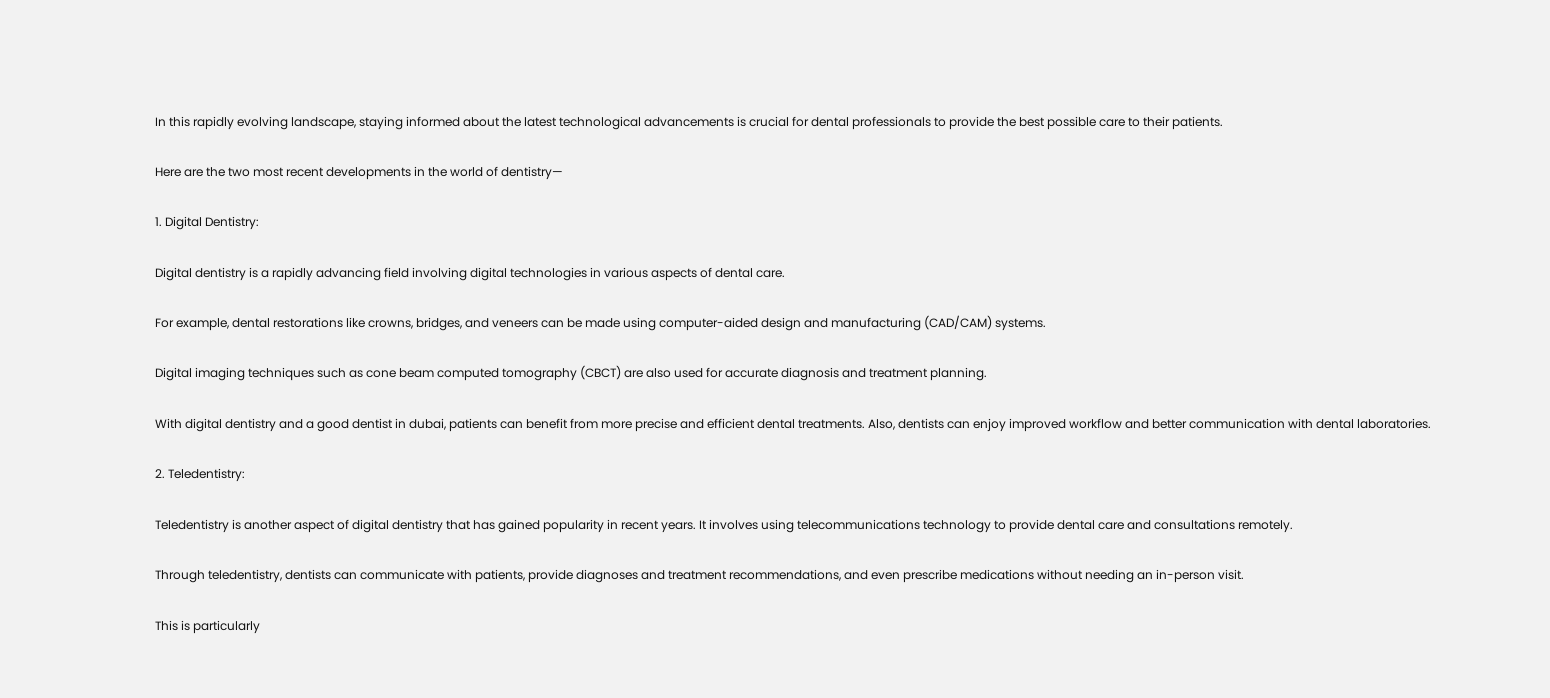In this rapidly evolving landscape, staying informed about the latest technological advancements is crucial for dental professionals to provide the best possible care to their patients.

Here are the two most recent developments in the world of dentistry—

1. Digital Dentistry:

Digital dentistry is a rapidly advancing field involving digital technologies in various aspects of dental care.

For example, dental restorations like crowns, bridges, and veneers can be made using computer-aided design and manufacturing (CAD/CAM) systems.

Digital imaging techniques such as cone beam computed tomography (CBCT) are also used for accurate diagnosis and treatment planning.

With digital dentistry and a good dentist in dubai, patients can benefit from more precise and efficient dental treatments. Also, dentists can enjoy improved workflow and better communication with dental laboratories.

2. Teledentistry:

Teledentistry is another aspect of digital dentistry that has gained popularity in recent years. It involves using telecommunications technology to provide dental care and consultations remotely.

Through teledentistry, dentists can communicate with patients, provide diagnoses and treatment recommendations, and even prescribe medications without needing an in-person visit.

This is particularly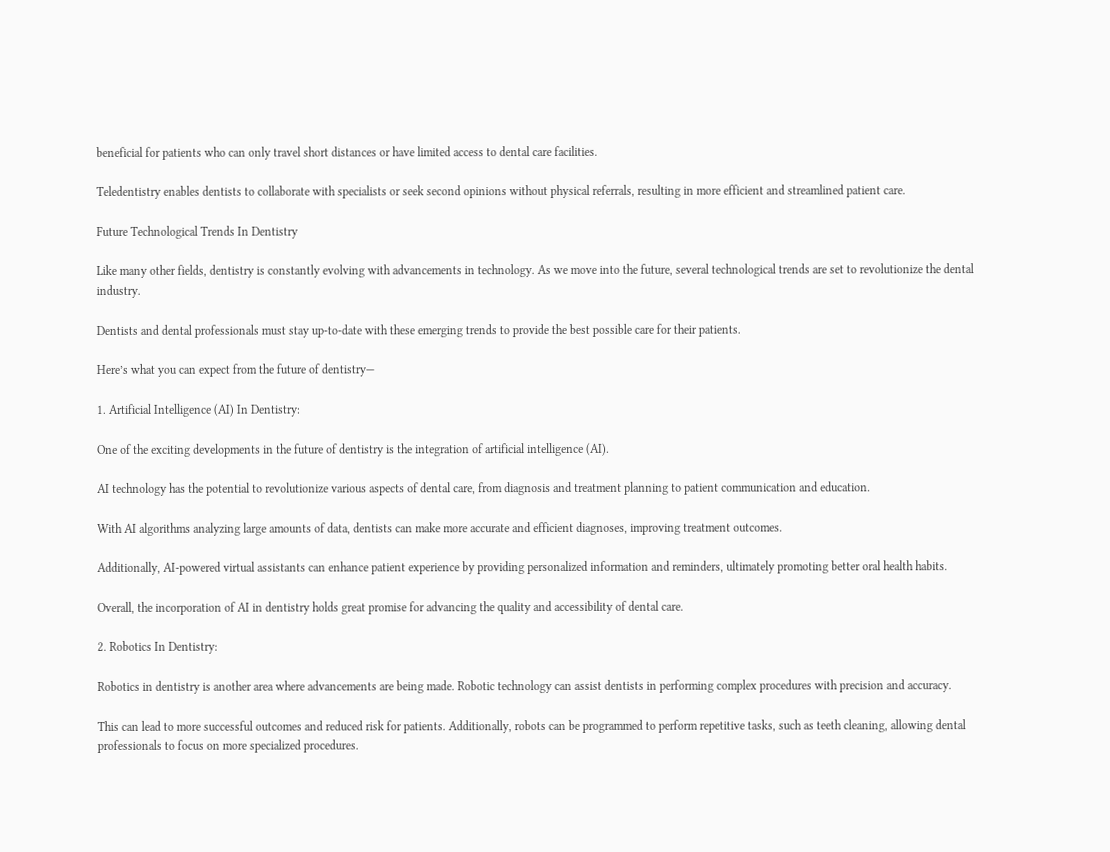beneficial for patients who can only travel short distances or have limited access to dental care facilities.

Teledentistry enables dentists to collaborate with specialists or seek second opinions without physical referrals, resulting in more efficient and streamlined patient care.

Future Technological Trends In Dentistry

Like many other fields, dentistry is constantly evolving with advancements in technology. As we move into the future, several technological trends are set to revolutionize the dental industry.

Dentists and dental professionals must stay up-to-date with these emerging trends to provide the best possible care for their patients.

Here’s what you can expect from the future of dentistry—

1. Artificial Intelligence (AI) In Dentistry:

One of the exciting developments in the future of dentistry is the integration of artificial intelligence (AI).

AI technology has the potential to revolutionize various aspects of dental care, from diagnosis and treatment planning to patient communication and education.

With AI algorithms analyzing large amounts of data, dentists can make more accurate and efficient diagnoses, improving treatment outcomes.

Additionally, AI-powered virtual assistants can enhance patient experience by providing personalized information and reminders, ultimately promoting better oral health habits.

Overall, the incorporation of AI in dentistry holds great promise for advancing the quality and accessibility of dental care.

2. Robotics In Dentistry:

Robotics in dentistry is another area where advancements are being made. Robotic technology can assist dentists in performing complex procedures with precision and accuracy.

This can lead to more successful outcomes and reduced risk for patients. Additionally, robots can be programmed to perform repetitive tasks, such as teeth cleaning, allowing dental professionals to focus on more specialized procedures.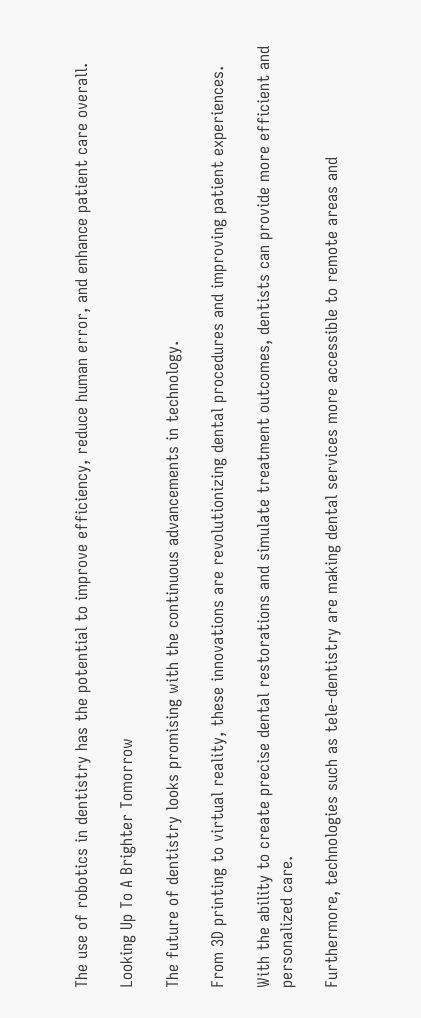The use of robotics in dentistry has the potential to improve efficiency, reduce human error, and enhance patient care overall.

Looking Up To A Brighter Tomorrow

The future of dentistry looks promising with the continuous advancements in technology.

From 3D printing to virtual reality, these innovations are revolutionizing dental procedures and improving patient experiences.

With the ability to create precise dental restorations and simulate treatment outcomes, dentists can provide more efficient and personalized care.

Furthermore, technologies such as tele-dentistry are making dental services more accessible to remote areas and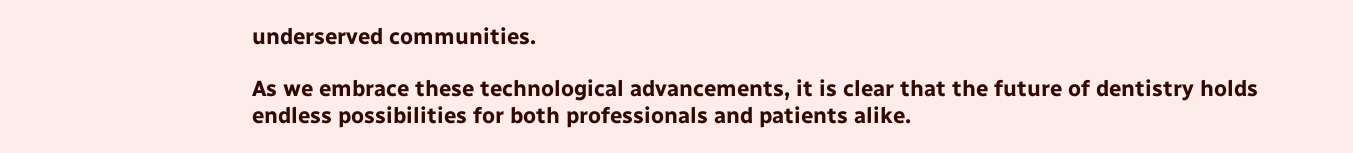underserved communities.

As we embrace these technological advancements, it is clear that the future of dentistry holds endless possibilities for both professionals and patients alike.